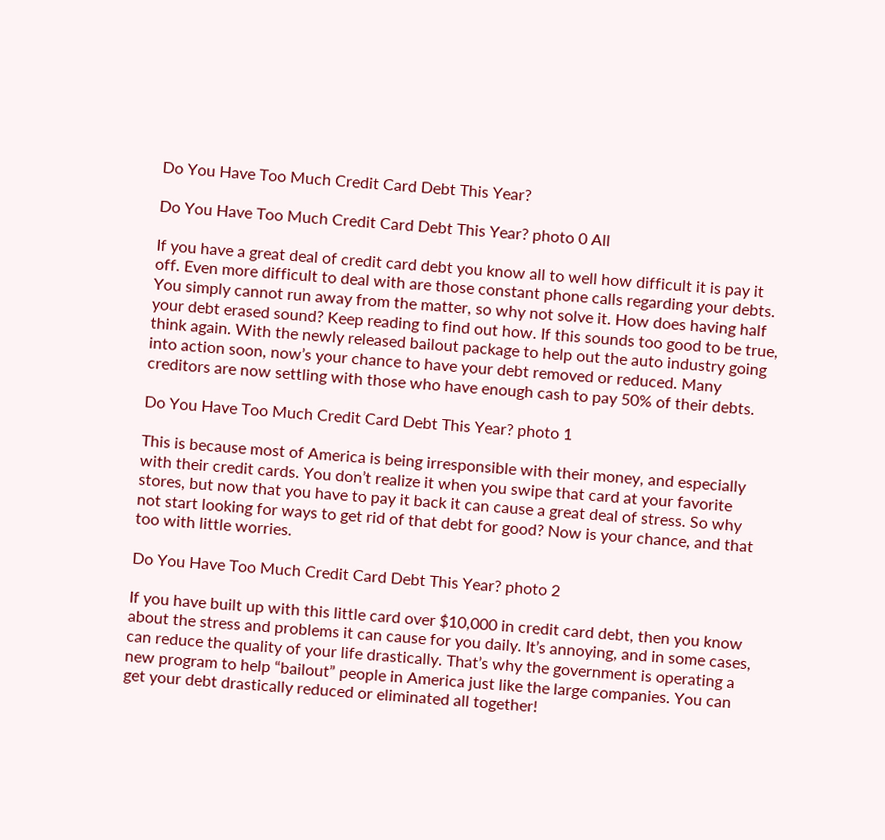Do You Have Too Much Credit Card Debt This Year?

Do You Have Too Much Credit Card Debt This Year? photo 0 All

If you have a great deal of credit card debt you know all to well how difficult it is pay it off. Even more difficult to deal with are those constant phone calls regarding your debts. You simply cannot run away from the matter, so why not solve it. How does having half your debt erased sound? Keep reading to find out how. If this sounds too good to be true, think again. With the newly released bailout package to help out the auto industry going into action soon, now’s your chance to have your debt removed or reduced. Many creditors are now settling with those who have enough cash to pay 50% of their debts.

Do You Have Too Much Credit Card Debt This Year? photo 1

This is because most of America is being irresponsible with their money, and especially with their credit cards. You don’t realize it when you swipe that card at your favorite stores, but now that you have to pay it back it can cause a great deal of stress. So why not start looking for ways to get rid of that debt for good? Now is your chance, and that too with little worries.

Do You Have Too Much Credit Card Debt This Year? photo 2

If you have built up with this little card over $10,000 in credit card debt, then you know about the stress and problems it can cause for you daily. It’s annoying, and in some cases, can reduce the quality of your life drastically. That’s why the government is operating a new program to help “bailout” people in America just like the large companies. You can get your debt drastically reduced or eliminated all together!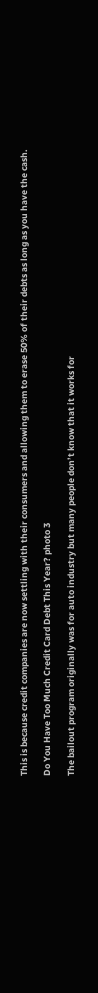This is because credit companies are now settling with their consumers and allowing them to erase 50% of their debts as long as you have the cash.

Do You Have Too Much Credit Card Debt This Year? photo 3

The bailout program originally was for auto industry but many people don’t know that it works for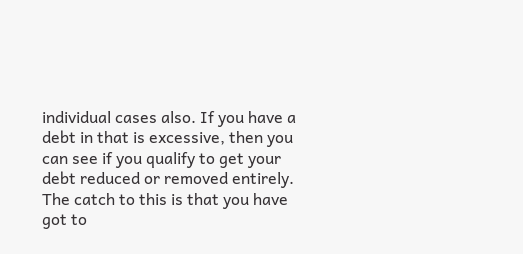individual cases also. If you have a debt in that is excessive, then you can see if you qualify to get your debt reduced or removed entirely. The catch to this is that you have got to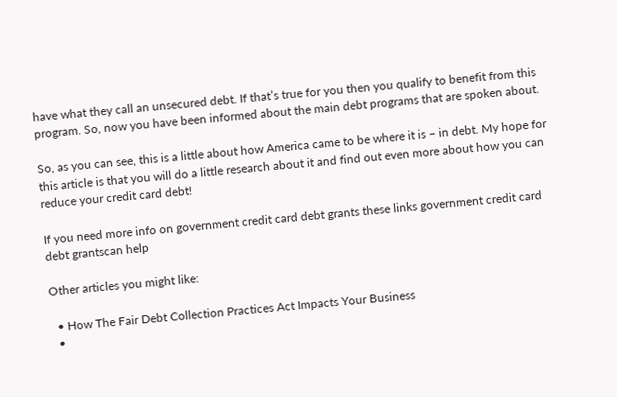have what they call an unsecured debt. If that’s true for you then you qualify to benefit from this program. So, now you have been informed about the main debt programs that are spoken about.

So, as you can see, this is a little about how America came to be where it is – in debt. My hope for this article is that you will do a little research about it and find out even more about how you can reduce your credit card debt!

If you need more info on government credit card debt grants these links government credit card debt grantscan help

Other articles you might like:

  • How The Fair Debt Collection Practices Act Impacts Your Business
  •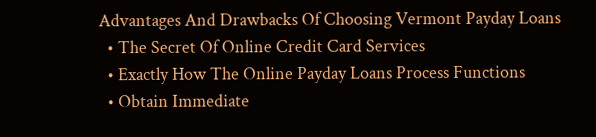Advantages And Drawbacks Of Choosing Vermont Payday Loans
  • The Secret Of Online Credit Card Services
  • Exactly How The Online Payday Loans Process Functions
  • Obtain Immediate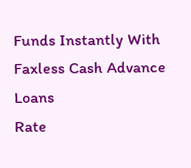Funds Instantly With Faxless Cash Advance Loans
Rate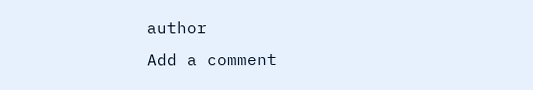author
Add a comment